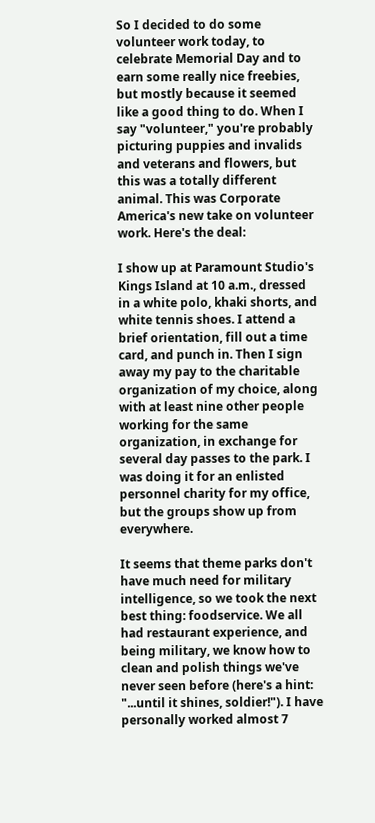So I decided to do some volunteer work today, to celebrate Memorial Day and to earn some really nice freebies, but mostly because it seemed like a good thing to do. When I say "volunteer," you're probably picturing puppies and invalids and veterans and flowers, but this was a totally different animal. This was Corporate America's new take on volunteer work. Here's the deal:

I show up at Paramount Studio's Kings Island at 10 a.m., dressed in a white polo, khaki shorts, and white tennis shoes. I attend a brief orientation, fill out a time card, and punch in. Then I sign away my pay to the charitable organization of my choice, along with at least nine other people working for the same organization, in exchange for several day passes to the park. I was doing it for an enlisted personnel charity for my office, but the groups show up from everywhere.

It seems that theme parks don't have much need for military intelligence, so we took the next best thing: foodservice. We all had restaurant experience, and being military, we know how to clean and polish things we've never seen before (here's a hint: "...until it shines, soldier!"). I have personally worked almost 7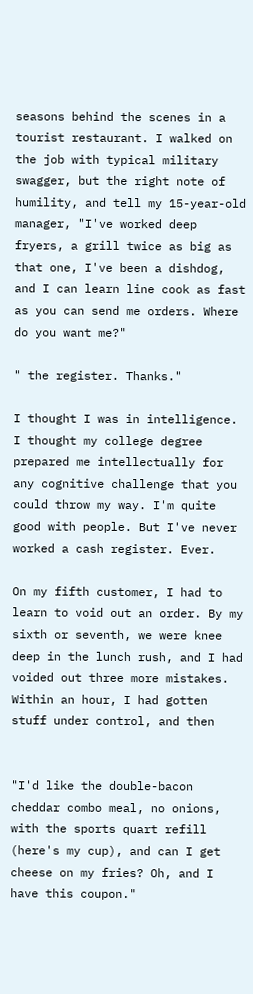seasons behind the scenes in a tourist restaurant. I walked on the job with typical military swagger, but the right note of humility, and tell my 15-year-old manager, "I've worked deep fryers, a grill twice as big as that one, I've been a dishdog, and I can learn line cook as fast as you can send me orders. Where do you want me?"

" the register. Thanks."

I thought I was in intelligence. I thought my college degree prepared me intellectually for any cognitive challenge that you could throw my way. I'm quite good with people. But I've never worked a cash register. Ever.

On my fifth customer, I had to learn to void out an order. By my sixth or seventh, we were knee deep in the lunch rush, and I had voided out three more mistakes. Within an hour, I had gotten stuff under control, and then


"I'd like the double-bacon cheddar combo meal, no onions, with the sports quart refill (here's my cup), and can I get cheese on my fries? Oh, and I have this coupon."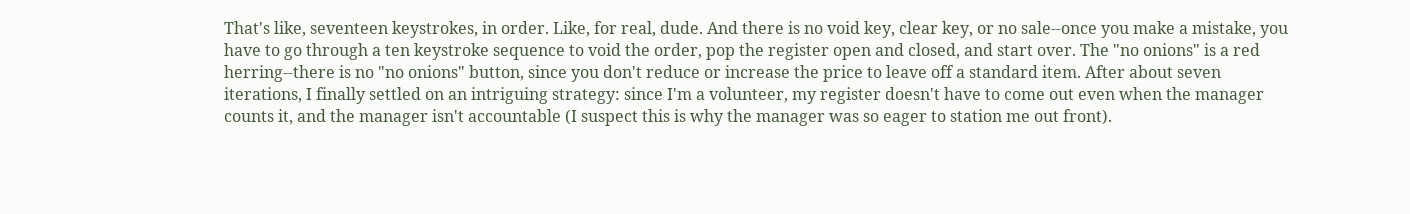That's like, seventeen keystrokes, in order. Like, for real, dude. And there is no void key, clear key, or no sale--once you make a mistake, you have to go through a ten keystroke sequence to void the order, pop the register open and closed, and start over. The "no onions" is a red herring--there is no "no onions" button, since you don't reduce or increase the price to leave off a standard item. After about seven iterations, I finally settled on an intriguing strategy: since I'm a volunteer, my register doesn't have to come out even when the manager counts it, and the manager isn't accountable (I suspect this is why the manager was so eager to station me out front).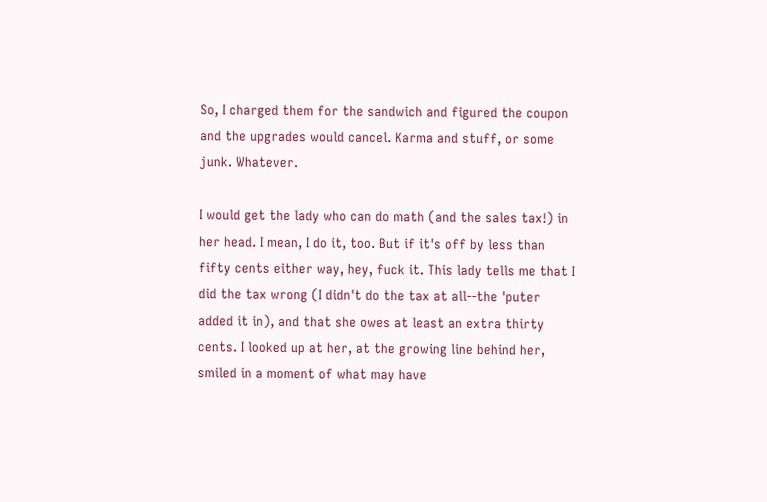So, I charged them for the sandwich and figured the coupon and the upgrades would cancel. Karma and stuff, or some junk. Whatever.

I would get the lady who can do math (and the sales tax!) in her head. I mean, I do it, too. But if it's off by less than fifty cents either way, hey, fuck it. This lady tells me that I did the tax wrong (I didn't do the tax at all--the 'puter added it in), and that she owes at least an extra thirty cents. I looked up at her, at the growing line behind her, smiled in a moment of what may have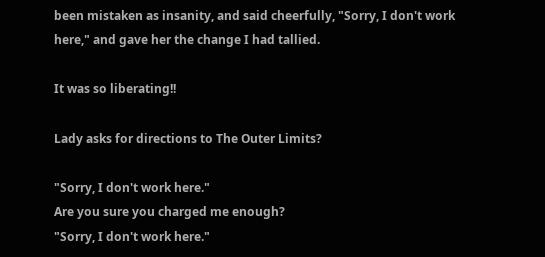been mistaken as insanity, and said cheerfully, "Sorry, I don't work here," and gave her the change I had tallied.

It was so liberating!!

Lady asks for directions to The Outer Limits?

"Sorry, I don't work here."
Are you sure you charged me enough?
"Sorry, I don't work here."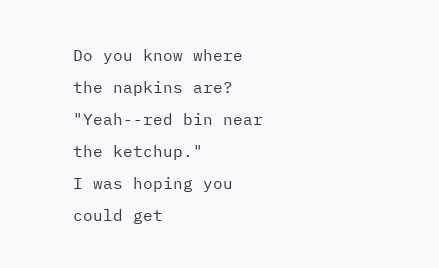Do you know where the napkins are?
"Yeah--red bin near the ketchup."
I was hoping you could get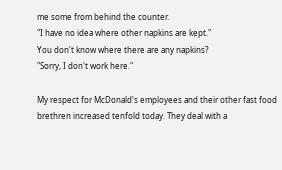me some from behind the counter.
"I have no idea where other napkins are kept."
You don't know where there are any napkins?
"Sorry, I don't work here."

My respect for McDonald's employees and their other fast food brethren increased tenfold today. They deal with a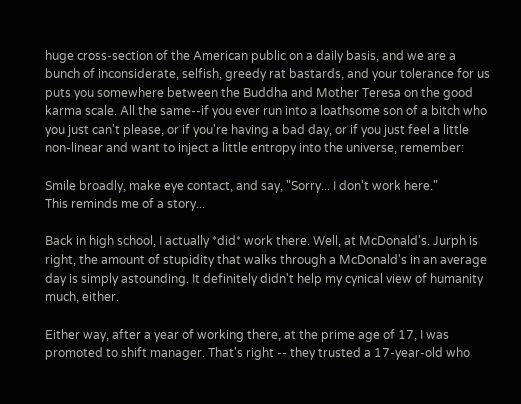huge cross-section of the American public on a daily basis, and we are a bunch of inconsiderate, selfish, greedy rat bastards, and your tolerance for us puts you somewhere between the Buddha and Mother Teresa on the good karma scale. All the same--if you ever run into a loathsome son of a bitch who you just can't please, or if you're having a bad day, or if you just feel a little non-linear and want to inject a little entropy into the universe, remember:

Smile broadly, make eye contact, and say, "Sorry... I don't work here."
This reminds me of a story...

Back in high school, I actually *did* work there. Well, at McDonald's. Jurph is right, the amount of stupidity that walks through a McDonald's in an average day is simply astounding. It definitely didn't help my cynical view of humanity much, either.

Either way, after a year of working there, at the prime age of 17, I was promoted to shift manager. That's right -- they trusted a 17-year-old who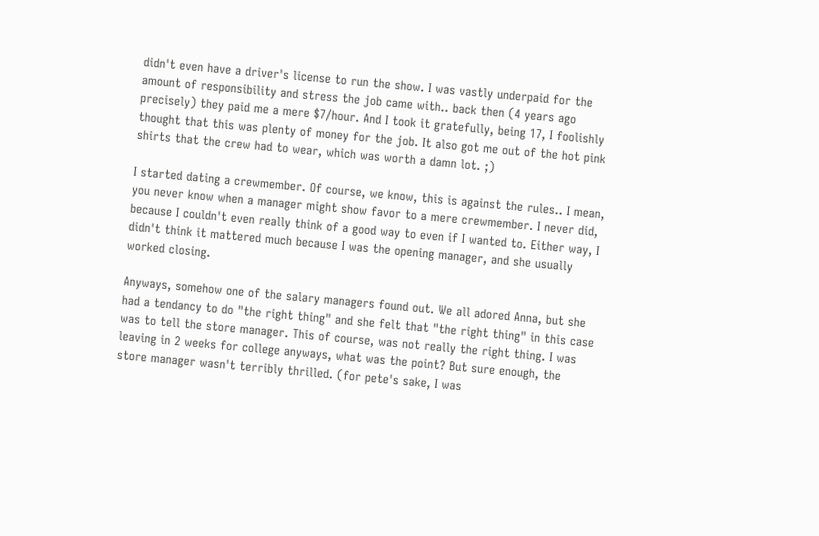didn't even have a driver's license to run the show. I was vastly underpaid for the amount of responsibility and stress the job came with.. back then (4 years ago precisely) they paid me a mere $7/hour. And I took it gratefully, being 17, I foolishly thought that this was plenty of money for the job. It also got me out of the hot pink shirts that the crew had to wear, which was worth a damn lot. ;)

I started dating a crewmember. Of course, we know, this is against the rules.. I mean, you never know when a manager might show favor to a mere crewmember. I never did, because I couldn't even really think of a good way to even if I wanted to. Either way, I didn't think it mattered much because I was the opening manager, and she usually worked closing.

Anyways, somehow one of the salary managers found out. We all adored Anna, but she had a tendancy to do "the right thing" and she felt that "the right thing" in this case was to tell the store manager. This of course, was not really the right thing. I was leaving in 2 weeks for college anyways, what was the point? But sure enough, the store manager wasn't terribly thrilled. (for pete's sake, I was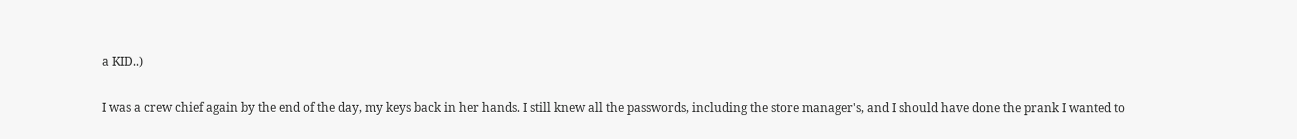a KID..)

I was a crew chief again by the end of the day, my keys back in her hands. I still knew all the passwords, including the store manager's, and I should have done the prank I wanted to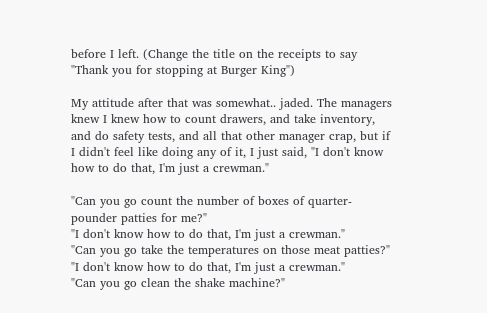before I left. (Change the title on the receipts to say "Thank you for stopping at Burger King")

My attitude after that was somewhat.. jaded. The managers knew I knew how to count drawers, and take inventory, and do safety tests, and all that other manager crap, but if I didn't feel like doing any of it, I just said, "I don't know how to do that, I'm just a crewman."

"Can you go count the number of boxes of quarter-pounder patties for me?"
"I don't know how to do that, I'm just a crewman."
"Can you go take the temperatures on those meat patties?"
"I don't know how to do that, I'm just a crewman."
"Can you go clean the shake machine?"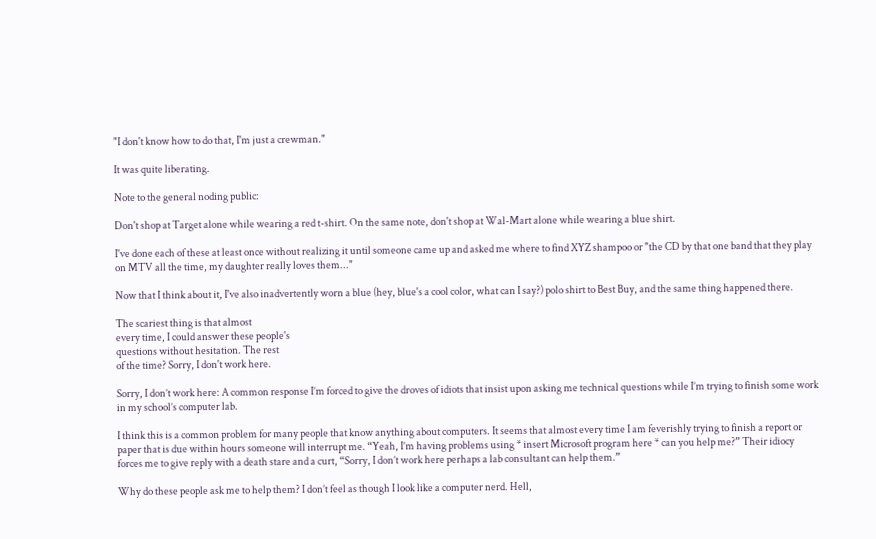"I don't know how to do that, I'm just a crewman."

It was quite liberating.

Note to the general noding public:

Don't shop at Target alone while wearing a red t-shirt. On the same note, don't shop at Wal-Mart alone while wearing a blue shirt.

I've done each of these at least once without realizing it until someone came up and asked me where to find XYZ shampoo or "the CD by that one band that they play on MTV all the time, my daughter really loves them..."

Now that I think about it, I've also inadvertently worn a blue (hey, blue's a cool color, what can I say?) polo shirt to Best Buy, and the same thing happened there.

The scariest thing is that almost
every time, I could answer these people's
questions without hesitation. The rest
of the time? Sorry, I don't work here.

Sorry, I don’t work here: A common response I’m forced to give the droves of idiots that insist upon asking me technical questions while I’m trying to finish some work in my school’s computer lab.

I think this is a common problem for many people that know anything about computers. It seems that almost every time I am feverishly trying to finish a report or paper that is due within hours someone will interrupt me. “Yeah, I’m having problems using * insert Microsoft program here * can you help me?” Their idiocy forces me to give reply with a death stare and a curt, “Sorry, I don’t work here perhaps a lab consultant can help them.”

Why do these people ask me to help them? I don’t feel as though I look like a computer nerd. Hell,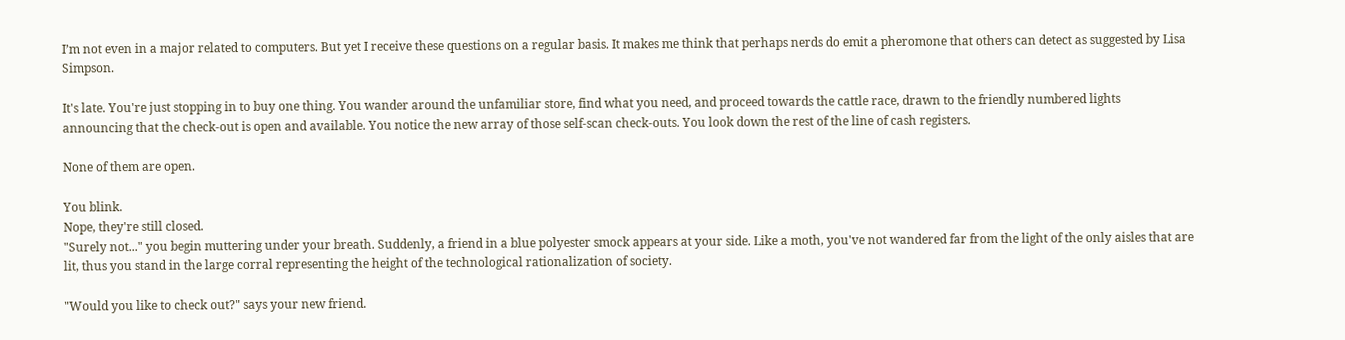I’m not even in a major related to computers. But yet I receive these questions on a regular basis. It makes me think that perhaps nerds do emit a pheromone that others can detect as suggested by Lisa Simpson.

It's late. You're just stopping in to buy one thing. You wander around the unfamiliar store, find what you need, and proceed towards the cattle race, drawn to the friendly numbered lights announcing that the check-out is open and available. You notice the new array of those self-scan check-outs. You look down the rest of the line of cash registers.

None of them are open.

You blink.
Nope, they're still closed.
"Surely not..." you begin muttering under your breath. Suddenly, a friend in a blue polyester smock appears at your side. Like a moth, you've not wandered far from the light of the only aisles that are lit, thus you stand in the large corral representing the height of the technological rationalization of society.

"Would you like to check out?" says your new friend.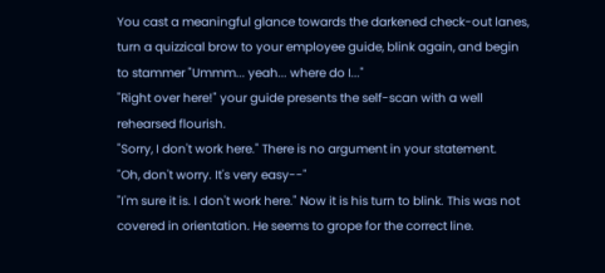You cast a meaningful glance towards the darkened check-out lanes, turn a quizzical brow to your employee guide, blink again, and begin to stammer "Ummm... yeah... where do I..."
"Right over here!" your guide presents the self-scan with a well rehearsed flourish.
"Sorry, I don't work here." There is no argument in your statement.
"Oh, don't worry. It's very easy--"
"I'm sure it is. I don't work here." Now it is his turn to blink. This was not covered in orientation. He seems to grope for the correct line.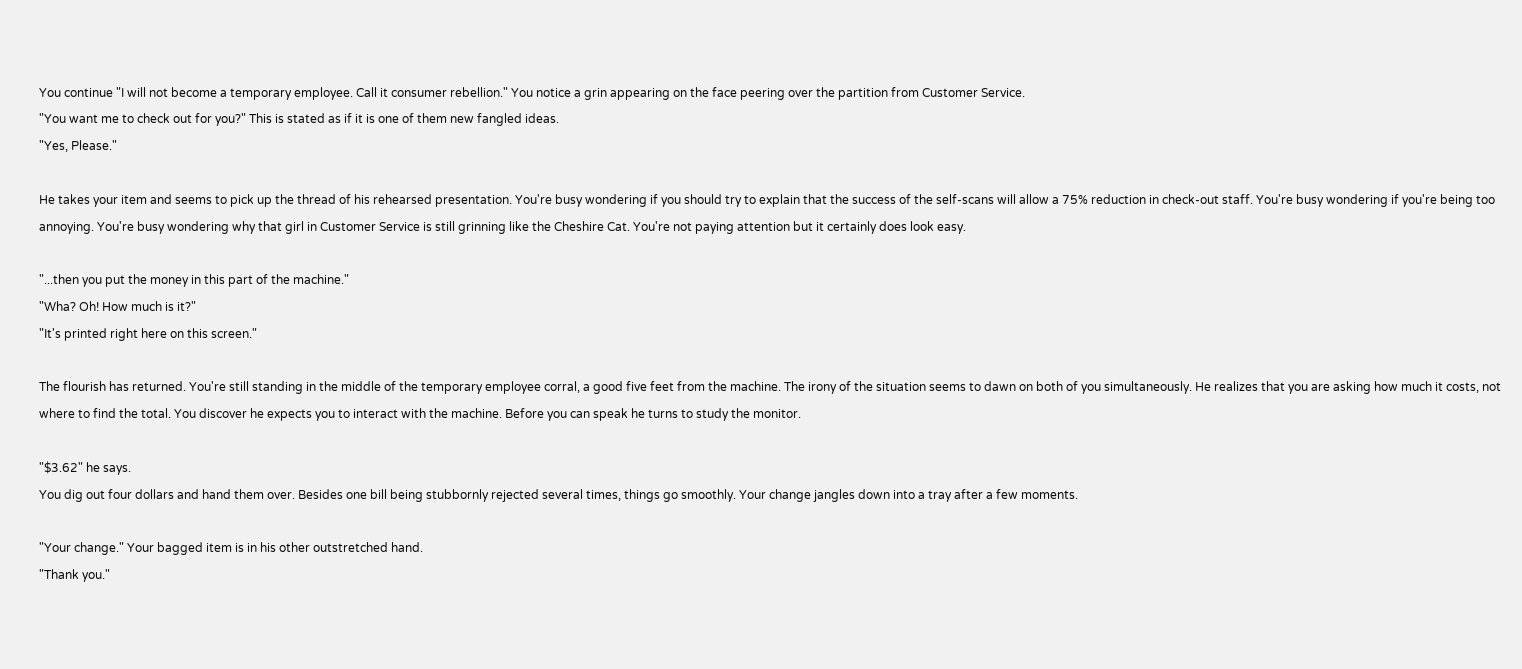You continue "I will not become a temporary employee. Call it consumer rebellion." You notice a grin appearing on the face peering over the partition from Customer Service.
"You want me to check out for you?" This is stated as if it is one of them new fangled ideas.
"Yes, Please."

He takes your item and seems to pick up the thread of his rehearsed presentation. You're busy wondering if you should try to explain that the success of the self-scans will allow a 75% reduction in check-out staff. You're busy wondering if you're being too annoying. You're busy wondering why that girl in Customer Service is still grinning like the Cheshire Cat. You're not paying attention but it certainly does look easy.

"...then you put the money in this part of the machine."
"Wha? Oh! How much is it?"
"It's printed right here on this screen."

The flourish has returned. You're still standing in the middle of the temporary employee corral, a good five feet from the machine. The irony of the situation seems to dawn on both of you simultaneously. He realizes that you are asking how much it costs, not where to find the total. You discover he expects you to interact with the machine. Before you can speak he turns to study the monitor.

"$3.62" he says.
You dig out four dollars and hand them over. Besides one bill being stubbornly rejected several times, things go smoothly. Your change jangles down into a tray after a few moments.

"Your change." Your bagged item is in his other outstretched hand.
"Thank you."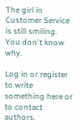The girl in Customer Service is still smiling.
You don't know why.

Log in or register to write something here or to contact authors.